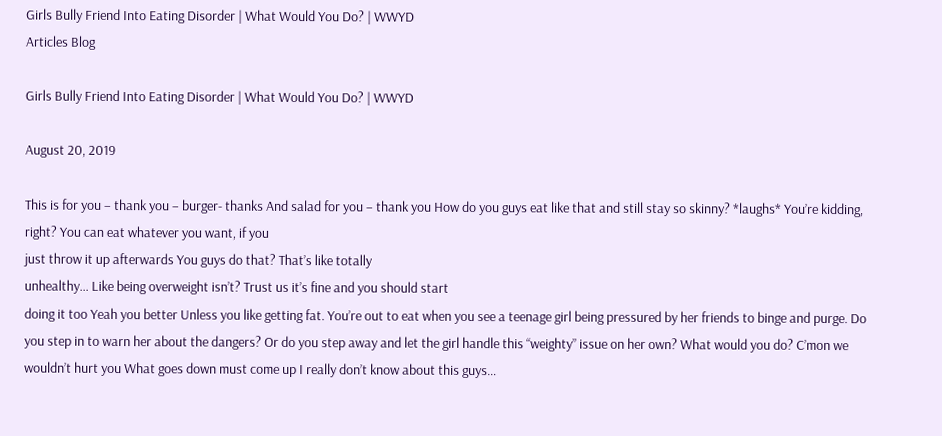Girls Bully Friend Into Eating Disorder | What Would You Do? | WWYD
Articles Blog

Girls Bully Friend Into Eating Disorder | What Would You Do? | WWYD

August 20, 2019

This is for you – thank you – burger- thanks And salad for you – thank you How do you guys eat like that and still stay so skinny? *laughs* You’re kidding, right? You can eat whatever you want, if you
just throw it up afterwards You guys do that? That’s like totally
unhealthy… Like being overweight isn’t? Trust us it’s fine and you should start
doing it too Yeah you better Unless you like getting fat. You’re out to eat when you see a teenage girl being pressured by her friends to binge and purge. Do you step in to warn her about the dangers? Or do you step away and let the girl handle this “weighty” issue on her own? What would you do? C’mon we wouldn’t hurt you What goes down must come up I really don’t know about this guys…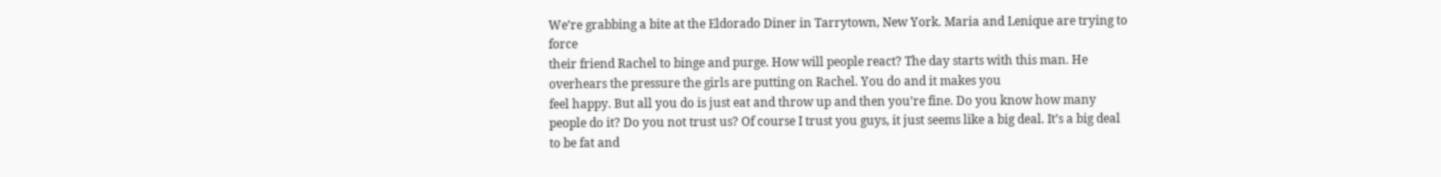We’re grabbing a bite at the Eldorado Diner in Tarrytown, New York. Maria and Lenique are trying to force
their friend Rachel to binge and purge. How will people react? The day starts with this man. He overhears the pressure the girls are putting on Rachel. You do and it makes you
feel happy. But all you do is just eat and throw up and then you’re fine. Do you know how many people do it? Do you not trust us? Of course I trust you guys, it just seems like a big deal. It’s a big deal to be fat and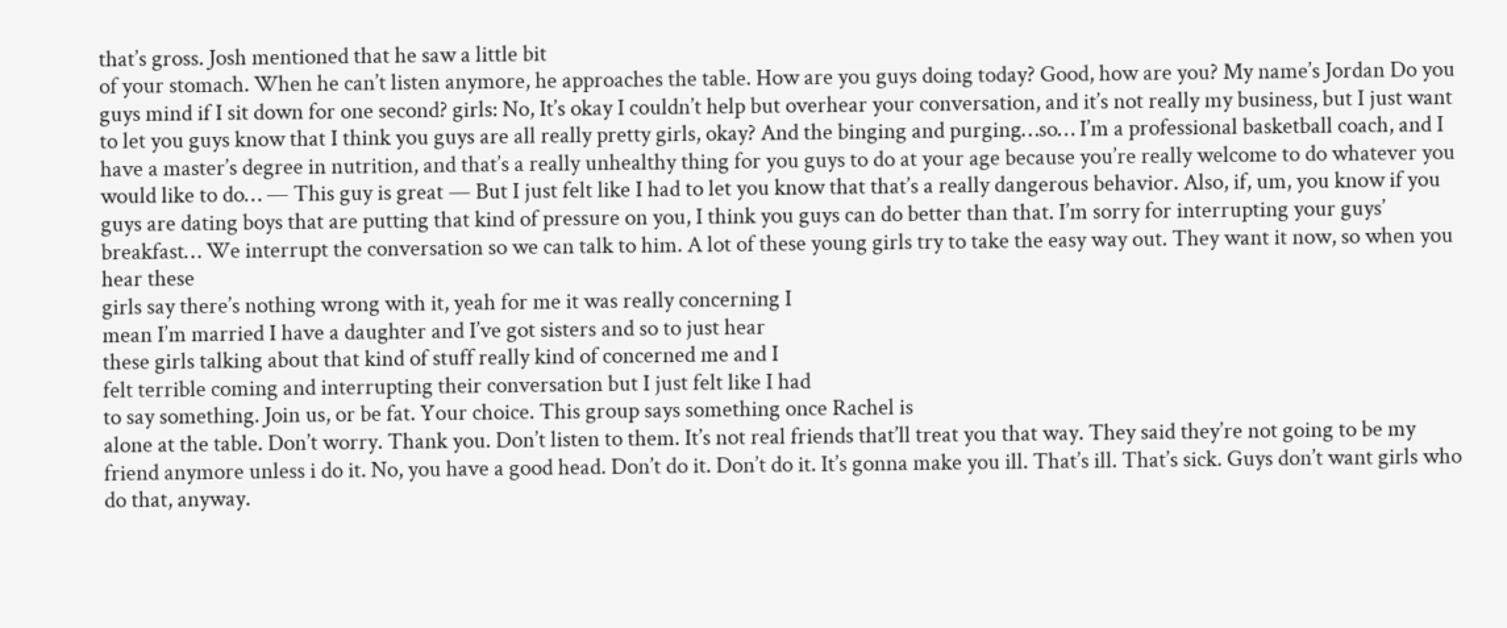that’s gross. Josh mentioned that he saw a little bit
of your stomach. When he can’t listen anymore, he approaches the table. How are you guys doing today? Good, how are you? My name’s Jordan Do you guys mind if I sit down for one second? girls: No, It’s okay I couldn’t help but overhear your conversation, and it’s not really my business, but I just want to let you guys know that I think you guys are all really pretty girls, okay? And the binging and purging…so… I’m a professional basketball coach, and I have a master’s degree in nutrition, and that’s a really unhealthy thing for you guys to do at your age because you’re really welcome to do whatever you would like to do… — This guy is great — But I just felt like I had to let you know that that’s a really dangerous behavior. Also, if, um, you know if you guys are dating boys that are putting that kind of pressure on you, I think you guys can do better than that. I’m sorry for interrupting your guys’ breakfast… We interrupt the conversation so we can talk to him. A lot of these young girls try to take the easy way out. They want it now, so when you hear these
girls say there’s nothing wrong with it, yeah for me it was really concerning I
mean I’m married I have a daughter and I’ve got sisters and so to just hear
these girls talking about that kind of stuff really kind of concerned me and I
felt terrible coming and interrupting their conversation but I just felt like I had
to say something. Join us, or be fat. Your choice. This group says something once Rachel is
alone at the table. Don’t worry. Thank you. Don’t listen to them. It’s not real friends that’ll treat you that way. They said they’re not going to be my
friend anymore unless i do it. No, you have a good head. Don’t do it. Don’t do it. It’s gonna make you ill. That’s ill. That’s sick. Guys don’t want girls who do that, anyway.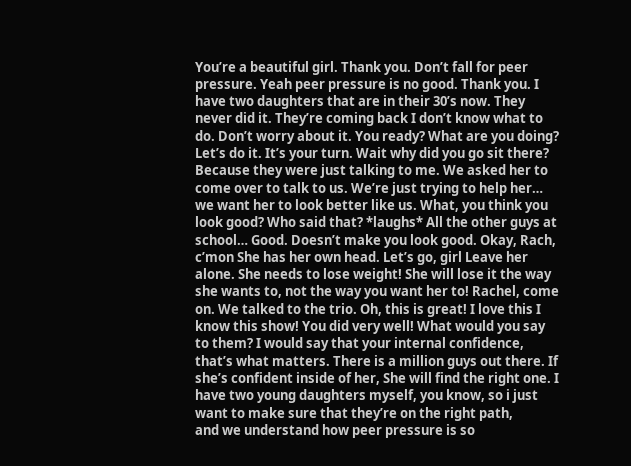You’re a beautiful girl. Thank you. Don’t fall for peer pressure. Yeah peer pressure is no good. Thank you. I have two daughters that are in their 30’s now. They never did it. They’re coming back I don’t know what to do. Don’t worry about it. You ready? What are you doing? Let’s do it. It’s your turn. Wait why did you go sit there? Because they were just talking to me. We asked her to come over to talk to us. We’re just trying to help her… we want her to look better like us. What, you think you look good? Who said that? *laughs* All the other guys at school… Good. Doesn’t make you look good. Okay, Rach, c’mon She has her own head. Let’s go, girl Leave her alone. She needs to lose weight! She will lose it the way she wants to, not the way you want her to! Rachel, come on. We talked to the trio. Oh, this is great! I love this I know this show! You did very well! What would you say to them? I would say that your internal confidence, that’s what matters. There is a million guys out there. If
she’s confident inside of her, She will find the right one. I have two young daughters myself, you know, so i just want to make sure that they’re on the right path,
and we understand how peer pressure is so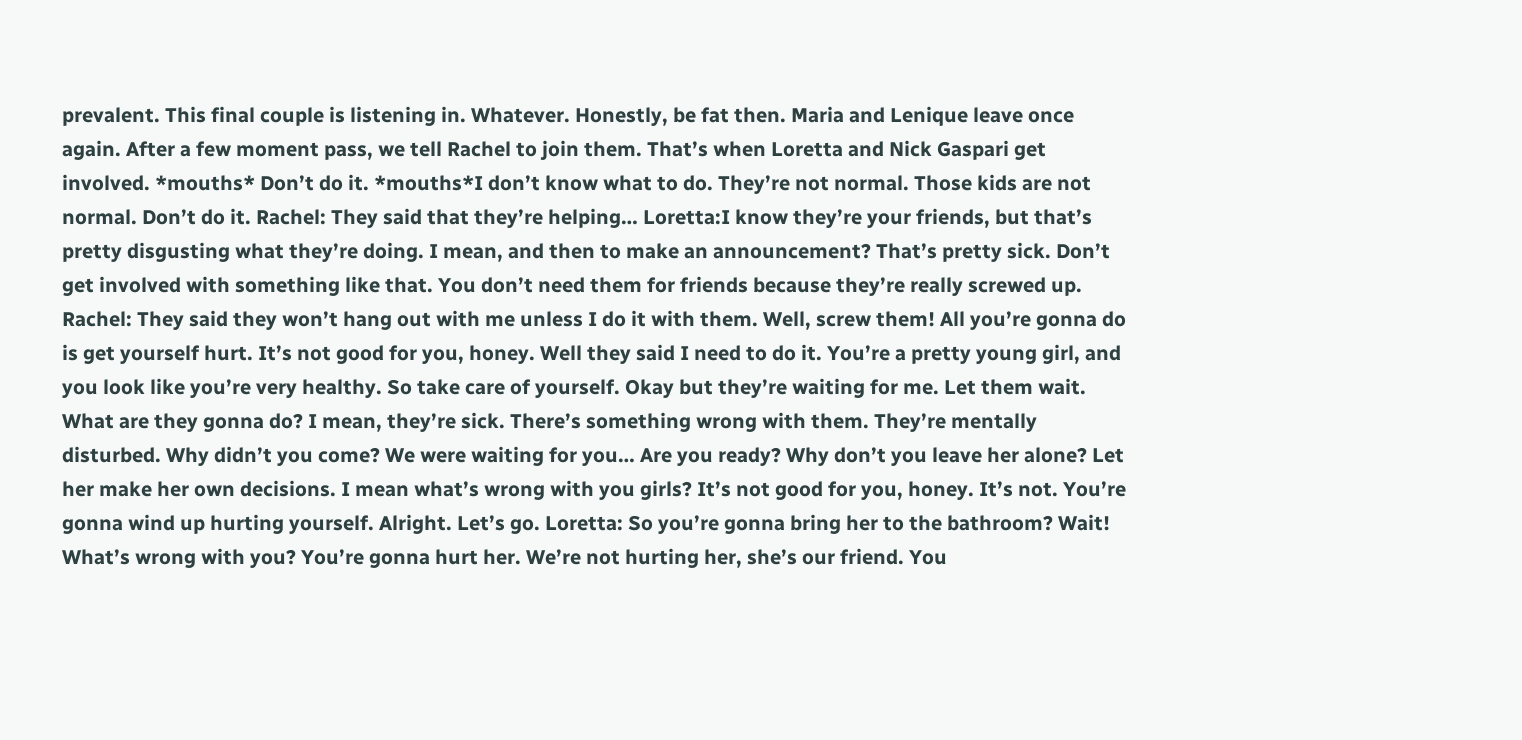prevalent. This final couple is listening in. Whatever. Honestly, be fat then. Maria and Lenique leave once again. After a few moment pass, we tell Rachel to join them. That’s when Loretta and Nick Gaspari get involved. *mouths* Don’t do it. *mouths*I don’t know what to do. They’re not normal. Those kids are not normal. Don’t do it. Rachel: They said that they’re helping… Loretta:I know they’re your friends, but that’s pretty disgusting what they’re doing. I mean, and then to make an announcement? That’s pretty sick. Don’t get involved with something like that. You don’t need them for friends because they’re really screwed up. Rachel: They said they won’t hang out with me unless I do it with them. Well, screw them! All you’re gonna do is get yourself hurt. It’s not good for you, honey. Well they said I need to do it. You’re a pretty young girl, and you look like you’re very healthy. So take care of yourself. Okay but they’re waiting for me. Let them wait. What are they gonna do? I mean, they’re sick. There’s something wrong with them. They’re mentally disturbed. Why didn’t you come? We were waiting for you… Are you ready? Why don’t you leave her alone? Let her make her own decisions. I mean what’s wrong with you girls? It’s not good for you, honey. It’s not. You’re gonna wind up hurting yourself. Alright. Let’s go. Loretta: So you’re gonna bring her to the bathroom? Wait! What’s wrong with you? You’re gonna hurt her. We’re not hurting her, she’s our friend. You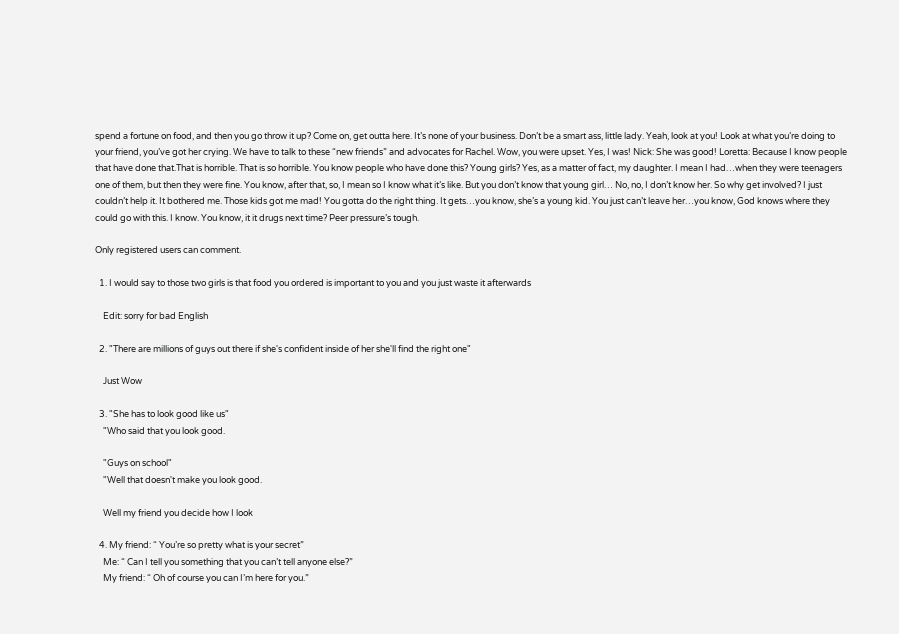spend a fortune on food, and then you go throw it up? Come on, get outta here. It’s none of your business. Don’t be a smart ass, little lady. Yeah, look at you! Look at what you’re doing to your friend, you’ve got her crying. We have to talk to these “new friends” and advocates for Rachel. Wow, you were upset. Yes, I was! Nick: She was good! Loretta: Because I know people that have done that.That is horrible. That is so horrible. You know people who have done this? Young girls? Yes, as a matter of fact, my daughter. I mean I had…when they were teenagers one of them, but then they were fine. You know, after that, so, I mean so I know what it’s like. But you don’t know that young girl… No, no, I don’t know her. So why get involved? I just couldn’t help it. It bothered me. Those kids got me mad! You gotta do the right thing. It gets…you know, she’s a young kid. You just can’t leave her…you know, God knows where they could go with this. I know. You know, it it drugs next time? Peer pressure’s tough.

Only registered users can comment.

  1. I would say to those two girls is that food you ordered is important to you and you just waste it afterwards

    Edit: sorry for bad English

  2. "There are millions of guys out there if she's confident inside of her she'll find the right one"

    Just Wow

  3. "She has to look good like us"
    "Who said that you look good.

    "Guys on school"
    "Well that doesn't make you look good.

    Well my friend you decide how I look

  4. My friend: “ You’re so pretty what is your secret”
    Me: “ Can I tell you something that you can’t tell anyone else?”
    My friend: “ Oh of course you can I’m here for you.”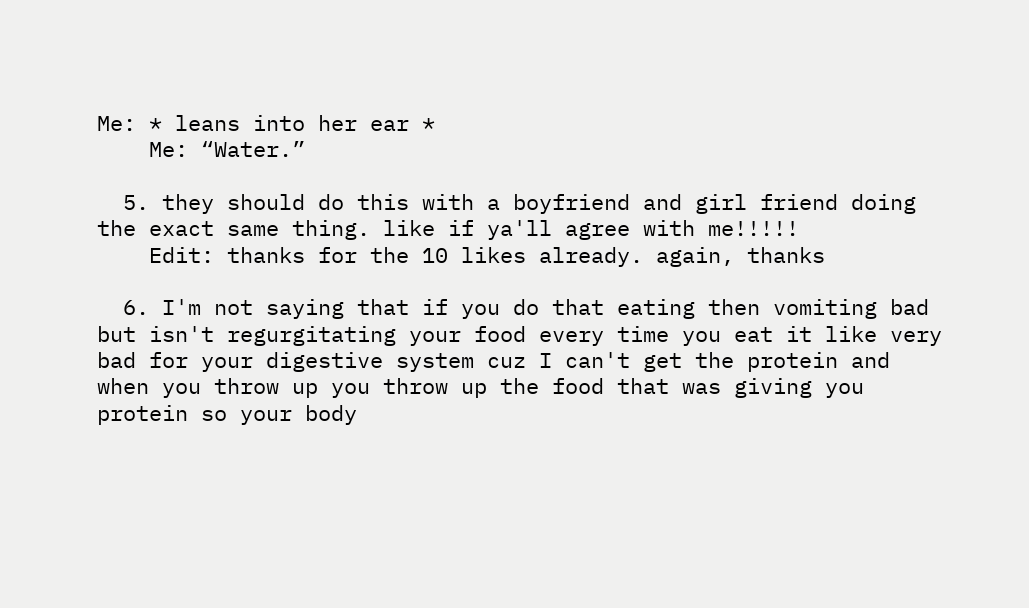Me: * leans into her ear *
    Me: “Water.”

  5. they should do this with a boyfriend and girl friend doing the exact same thing. like if ya'll agree with me!!!!!
    Edit: thanks for the 10 likes already. again, thanks

  6. I'm not saying that if you do that eating then vomiting bad but isn't regurgitating your food every time you eat it like very bad for your digestive system cuz I can't get the protein and when you throw up you throw up the food that was giving you protein so your body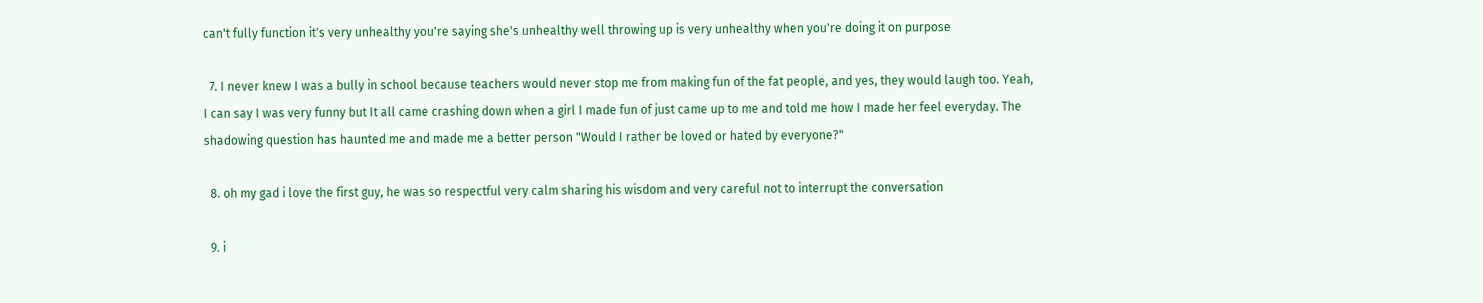can't fully function it's very unhealthy you're saying she's unhealthy well throwing up is very unhealthy when you're doing it on purpose

  7. I never knew I was a bully in school because teachers would never stop me from making fun of the fat people, and yes, they would laugh too. Yeah, I can say I was very funny but It all came crashing down when a girl I made fun of just came up to me and told me how I made her feel everyday. The shadowing question has haunted me and made me a better person "Would I rather be loved or hated by everyone?"

  8. oh my gad i love the first guy, he was so respectful very calm sharing his wisdom and very careful not to interrupt the conversation

  9. i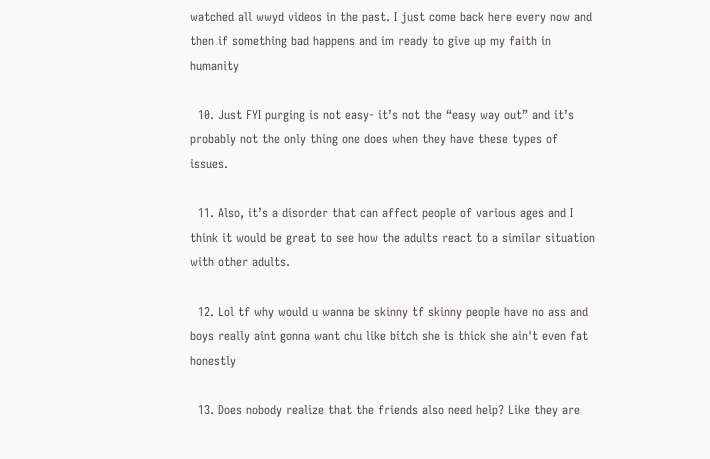watched all wwyd videos in the past. I just come back here every now and then if something bad happens and im ready to give up my faith in humanity

  10. Just FYI purging is not easy- it’s not the “easy way out” and it’s probably not the only thing one does when they have these types of issues.

  11. Also, it’s a disorder that can affect people of various ages and I think it would be great to see how the adults react to a similar situation with other adults.

  12. Lol tf why would u wanna be skinny tf skinny people have no ass and boys really aint gonna want chu like bitch she is thick she ain't even fat honestly

  13. Does nobody realize that the friends also need help? Like they are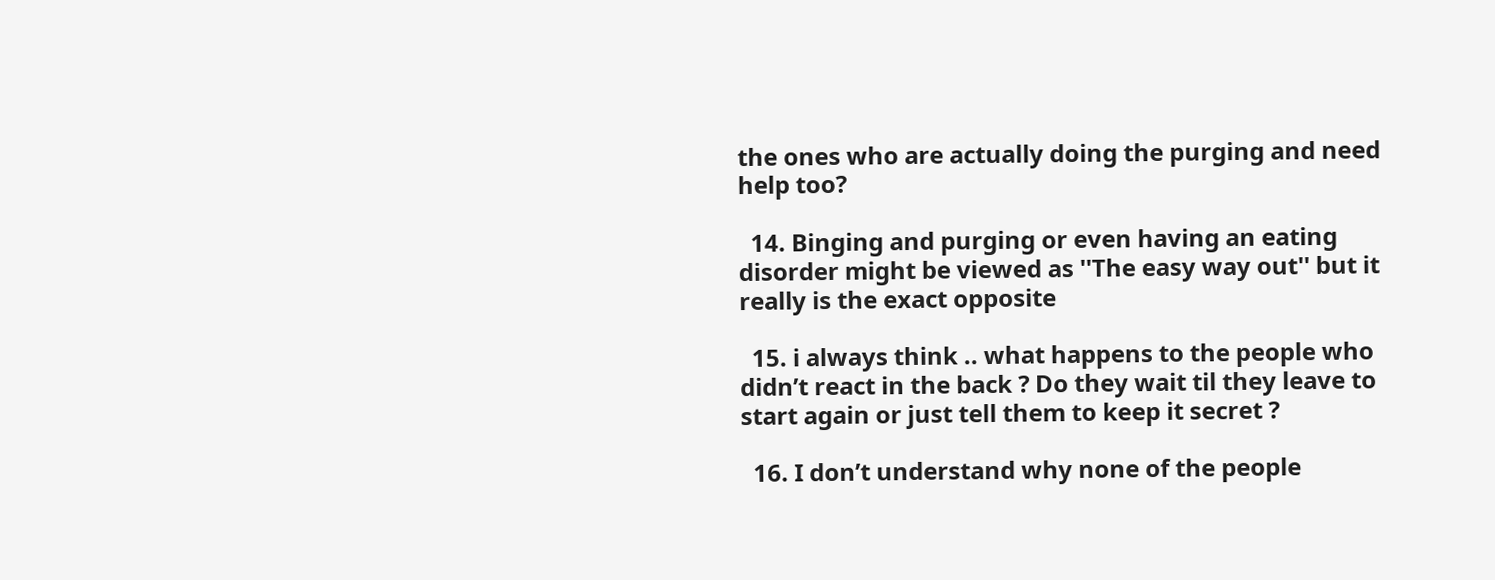the ones who are actually doing the purging and need help too?

  14. Binging and purging or even having an eating disorder might be viewed as ''The easy way out'' but it really is the exact opposite

  15. i always think .. what happens to the people who didn’t react in the back ? Do they wait til they leave to start again or just tell them to keep it secret ?

  16. I don’t understand why none of the people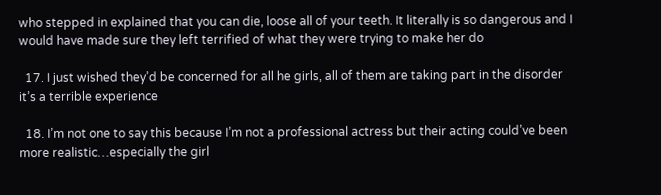who stepped in explained that you can die, loose all of your teeth. It literally is so dangerous and I would have made sure they left terrified of what they were trying to make her do

  17. I just wished they’d be concerned for all he girls, all of them are taking part in the disorder it’s a terrible experience

  18. I’m not one to say this because I’m not a professional actress but their acting could’ve been more realistic…especially the girl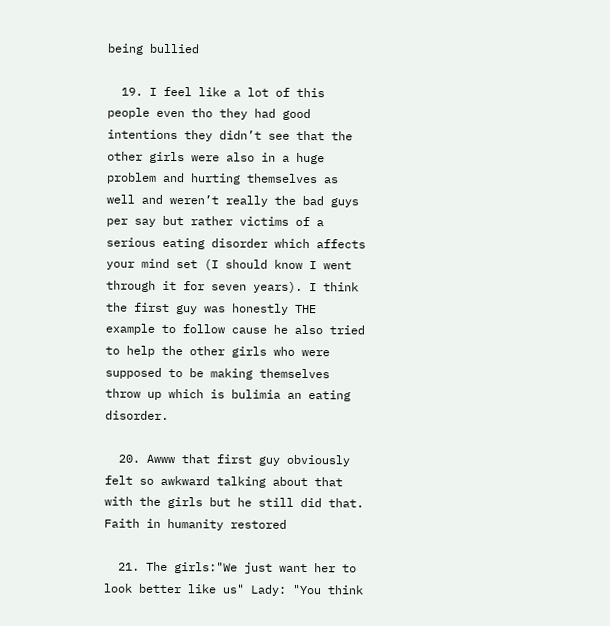being bullied

  19. I feel like a lot of this people even tho they had good intentions they didn’t see that the other girls were also in a huge problem and hurting themselves as well and weren’t really the bad guys per say but rather victims of a serious eating disorder which affects your mind set (I should know I went through it for seven years). I think the first guy was honestly THE example to follow cause he also tried to help the other girls who were supposed to be making themselves throw up which is bulimia an eating disorder.

  20. Awww that first guy obviously felt so awkward talking about that with the girls but he still did that. Faith in humanity restored

  21. The girls:"We just want her to look better like us" Lady: "You think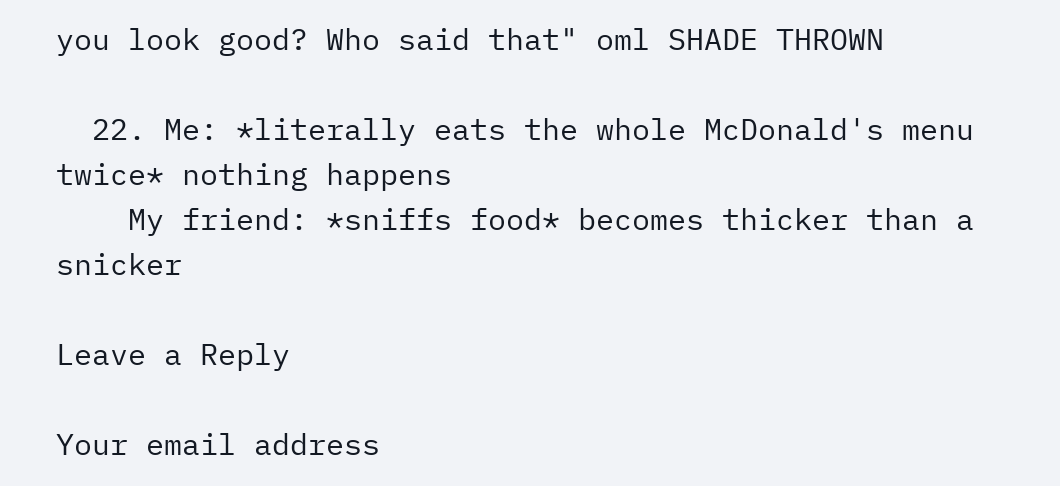you look good? Who said that" oml SHADE THROWN

  22. Me: *literally eats the whole McDonald's menu twice* nothing happens
    My friend: *sniffs food* becomes thicker than a snicker

Leave a Reply

Your email address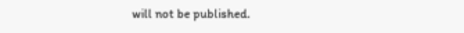will not be published.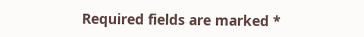Required fields are marked *